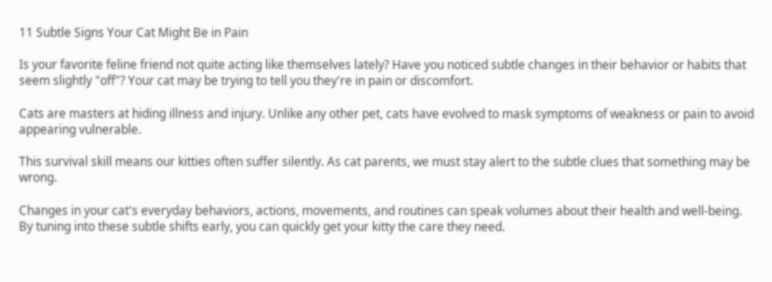11 Subtle Signs Your Cat Might Be in Pain

Is your favorite feline friend not quite acting like themselves lately? Have you noticed subtle changes in their behavior or habits that seem slightly "off"? Your cat may be trying to tell you they're in pain or discomfort.

Cats are masters at hiding illness and injury. Unlike any other pet, cats have evolved to mask symptoms of weakness or pain to avoid appearing vulnerable.

This survival skill means our kitties often suffer silently. As cat parents, we must stay alert to the subtle clues that something may be wrong.

Changes in your cat's everyday behaviors, actions, movements, and routines can speak volumes about their health and well-being. By tuning into these subtle shifts early, you can quickly get your kitty the care they need.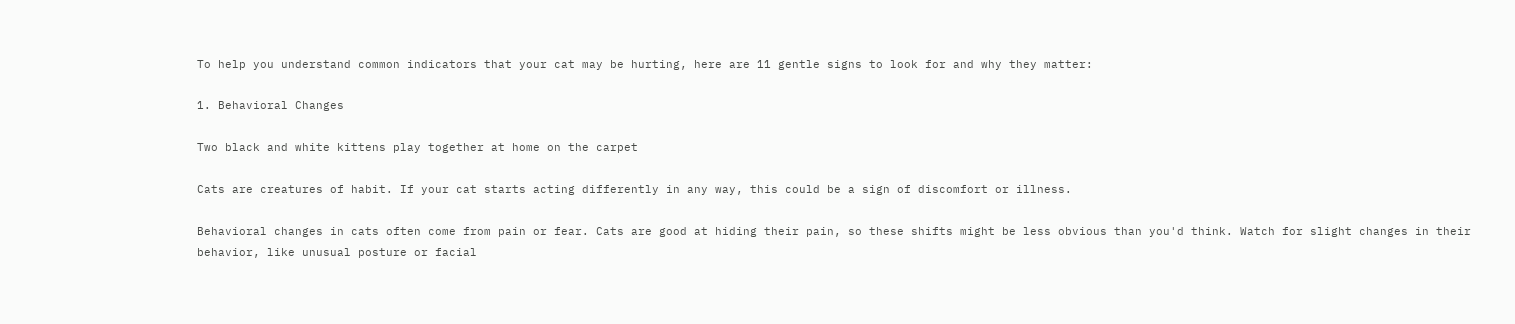To help you understand common indicators that your cat may be hurting, here are 11 gentle signs to look for and why they matter:

1. Behavioral Changes

Two black and white kittens play together at home on the carpet

Cats are creatures of habit. If your cat starts acting differently in any way, this could be a sign of discomfort or illness.

Behavioral changes in cats often come from pain or fear. Cats are good at hiding their pain, so these shifts might be less obvious than you'd think. Watch for slight changes in their behavior, like unusual posture or facial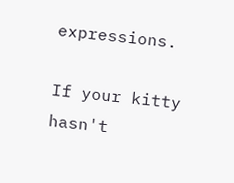expressions.

If your kitty hasn't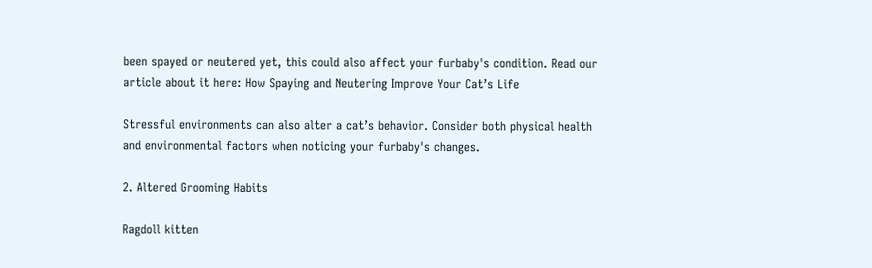been spayed or neutered yet, this could also affect your furbaby's condition. Read our article about it here: How Spaying and Neutering Improve Your Cat’s Life

Stressful environments can also alter a cat’s behavior. Consider both physical health and environmental factors when noticing your furbaby's changes.

2. Altered Grooming Habits

Ragdoll kitten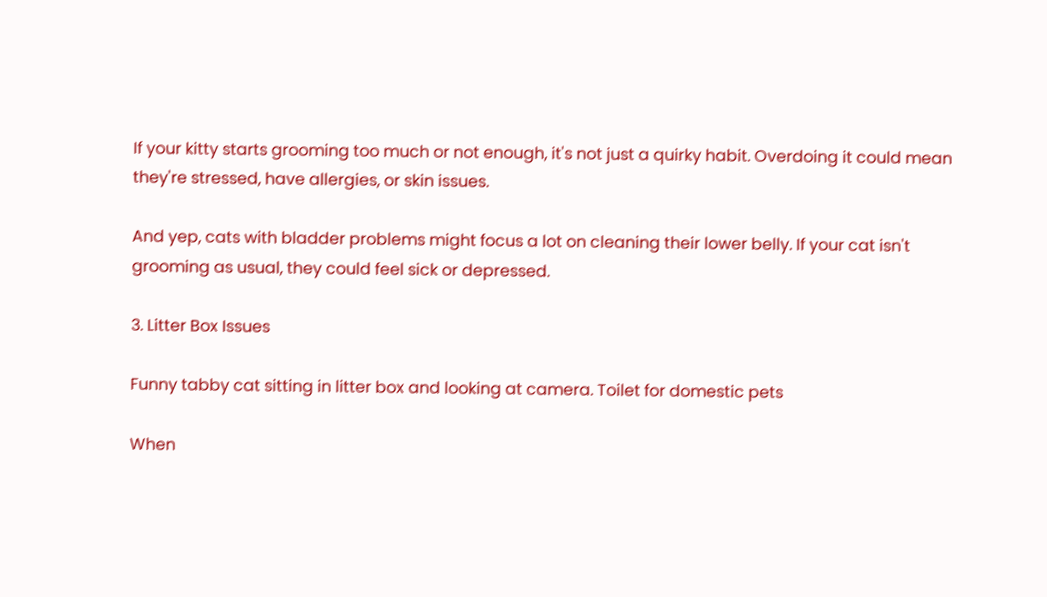If your kitty starts grooming too much or not enough, it's not just a quirky habit. Overdoing it could mean they're stressed, have allergies, or skin issues.

And yep, cats with bladder problems might focus a lot on cleaning their lower belly. If your cat isn't grooming as usual, they could feel sick or depressed.

3. Litter Box Issues

Funny tabby cat sitting in litter box and looking at camera. Toilet for domestic pets

When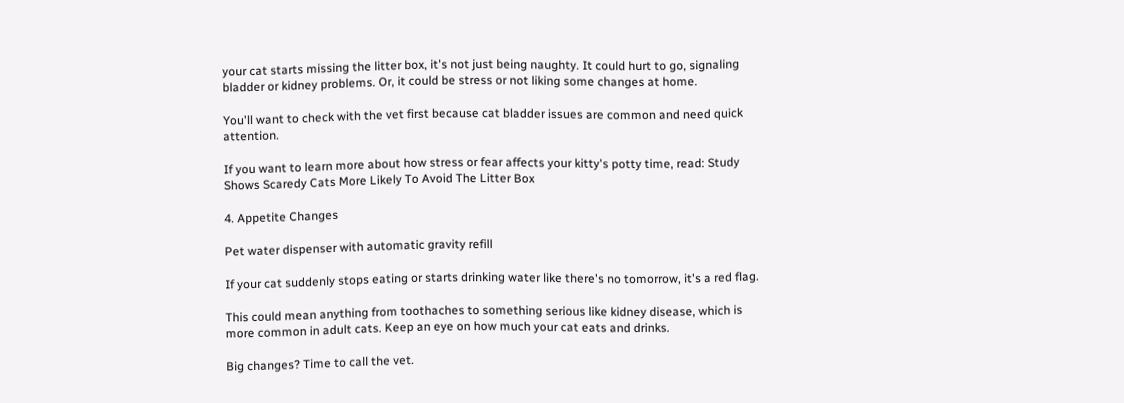your cat starts missing the litter box, it's not just being naughty. It could hurt to go, signaling bladder or kidney problems. Or, it could be stress or not liking some changes at home.

You'll want to check with the vet first because cat bladder issues are common and need quick attention.

If you want to learn more about how stress or fear affects your kitty's potty time, read: Study Shows Scaredy Cats More Likely To Avoid The Litter Box

4. Appetite Changes

Pet water dispenser with automatic gravity refill

If your cat suddenly stops eating or starts drinking water like there's no tomorrow, it's a red flag.

This could mean anything from toothaches to something serious like kidney disease, which is more common in adult cats. Keep an eye on how much your cat eats and drinks.

Big changes? Time to call the vet.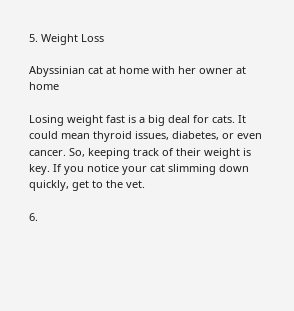5. Weight Loss

Abyssinian cat at home with her owner at home

Losing weight fast is a big deal for cats. It could mean thyroid issues, diabetes, or even cancer. So, keeping track of their weight is key. If you notice your cat slimming down quickly, get to the vet.

6.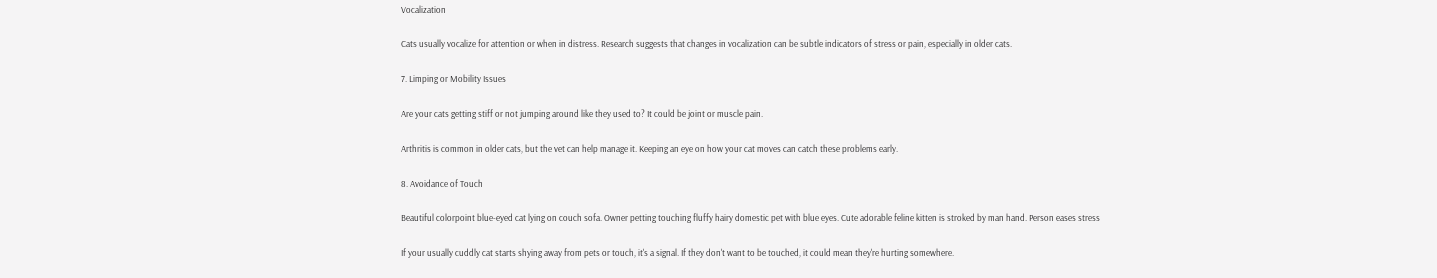Vocalization

Cats usually vocalize for attention or when in distress. Research suggests that changes in vocalization can be subtle indicators of stress or pain, especially in older cats.

7. Limping or Mobility Issues

Are your cats getting stiff or not jumping around like they used to? It could be joint or muscle pain.

Arthritis is common in older cats, but the vet can help manage it. Keeping an eye on how your cat moves can catch these problems early.

8. Avoidance of Touch

Beautiful colorpoint blue-eyed cat lying on couch sofa. Owner petting touching fluffy hairy domestic pet with blue eyes. Cute adorable feline kitten is stroked by man hand. Person eases stress

If your usually cuddly cat starts shying away from pets or touch, it's a signal. If they don't want to be touched, it could mean they're hurting somewhere.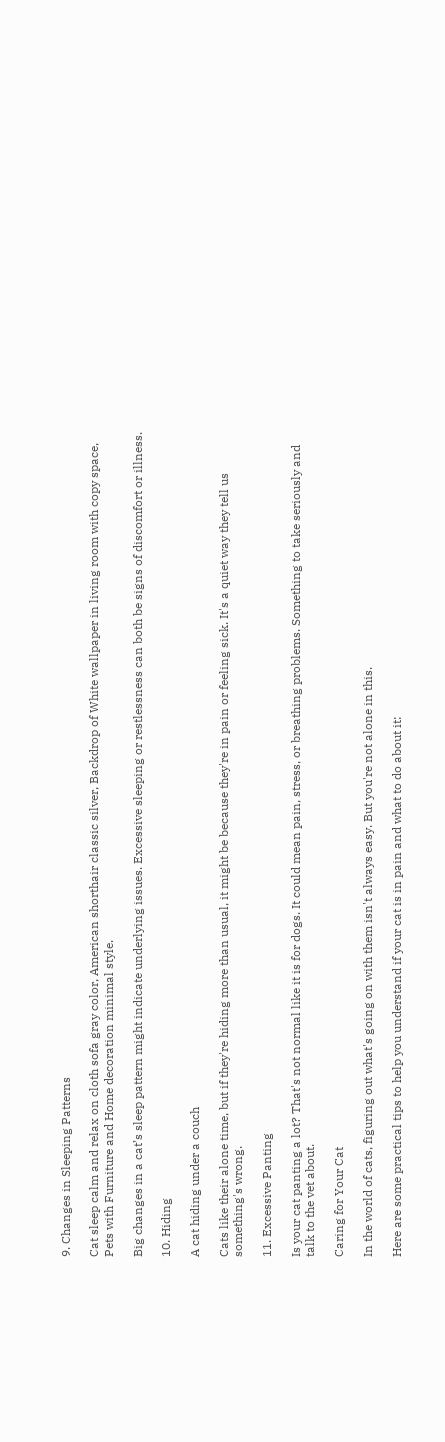9. Changes in Sleeping Patterns

Cat sleep calm and relax on cloth sofa gray color, American shorthair classic silver, Backdrop of White wallpaper in living room with copy space, Pets with Furniture and Home decoration minimal style.

Big changes in a cat’s sleep pattern might indicate underlying issues. Excessive sleeping or restlessness can both be signs of discomfort or illness.

10. Hiding

A cat hiding under a couch

Cats like their alone time, but if they're hiding more than usual, it might be because they're in pain or feeling sick. It's a quiet way they tell us something's wrong.

11. Excessive Panting

Is your cat panting a lot? That's not normal like it is for dogs. It could mean pain, stress, or breathing problems. Something to take seriously and talk to the vet about.

Caring for Your Cat

In the world of cats, figuring out what's going on with them isn't always easy. But you're not alone in this.

Here are some practical tips to help you understand if your cat is in pain and what to do about it: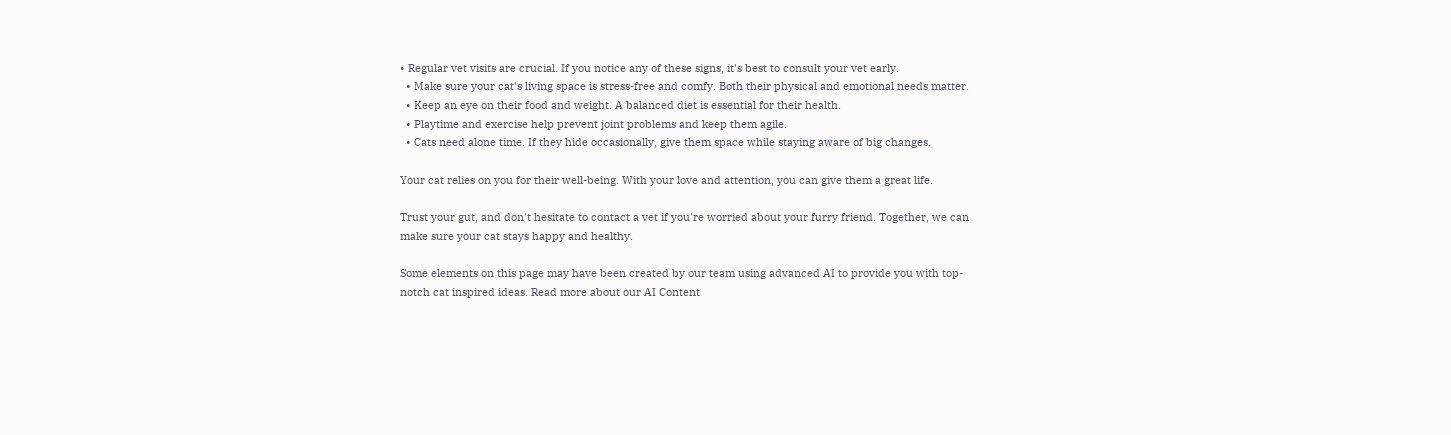• Regular vet visits are crucial. If you notice any of these signs, it's best to consult your vet early.
  • Make sure your cat's living space is stress-free and comfy. Both their physical and emotional needs matter.
  • Keep an eye on their food and weight. A balanced diet is essential for their health.
  • Playtime and exercise help prevent joint problems and keep them agile.
  • Cats need alone time. If they hide occasionally, give them space while staying aware of big changes.

Your cat relies on you for their well-being. With your love and attention, you can give them a great life.

Trust your gut, and don't hesitate to contact a vet if you're worried about your furry friend. Together, we can make sure your cat stays happy and healthy.

Some elements on this page may have been created by our team using advanced AI to provide you with top-notch cat inspired ideas. Read more about our AI Content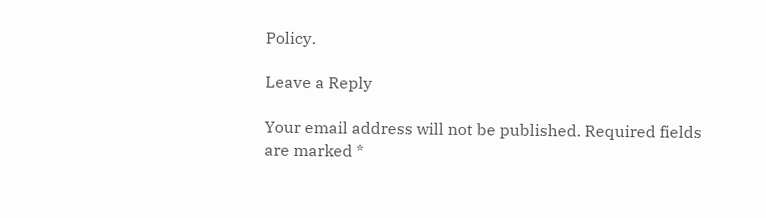Policy.

Leave a Reply

Your email address will not be published. Required fields are marked *